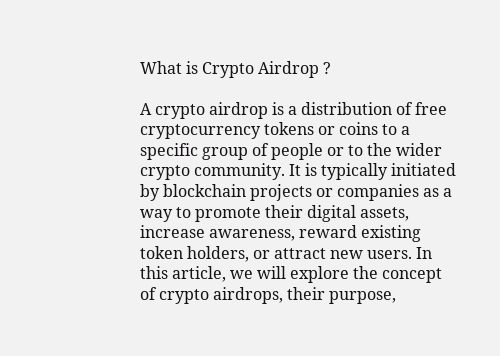What is Crypto Airdrop ?

A crypto airdrop is a distribution of free cryptocurrency tokens or coins to a specific group of people or to the wider crypto community. It is typically initiated by blockchain projects or companies as a way to promote their digital assets, increase awareness, reward existing token holders, or attract new users. In this article, we will explore the concept of crypto airdrops, their purpose,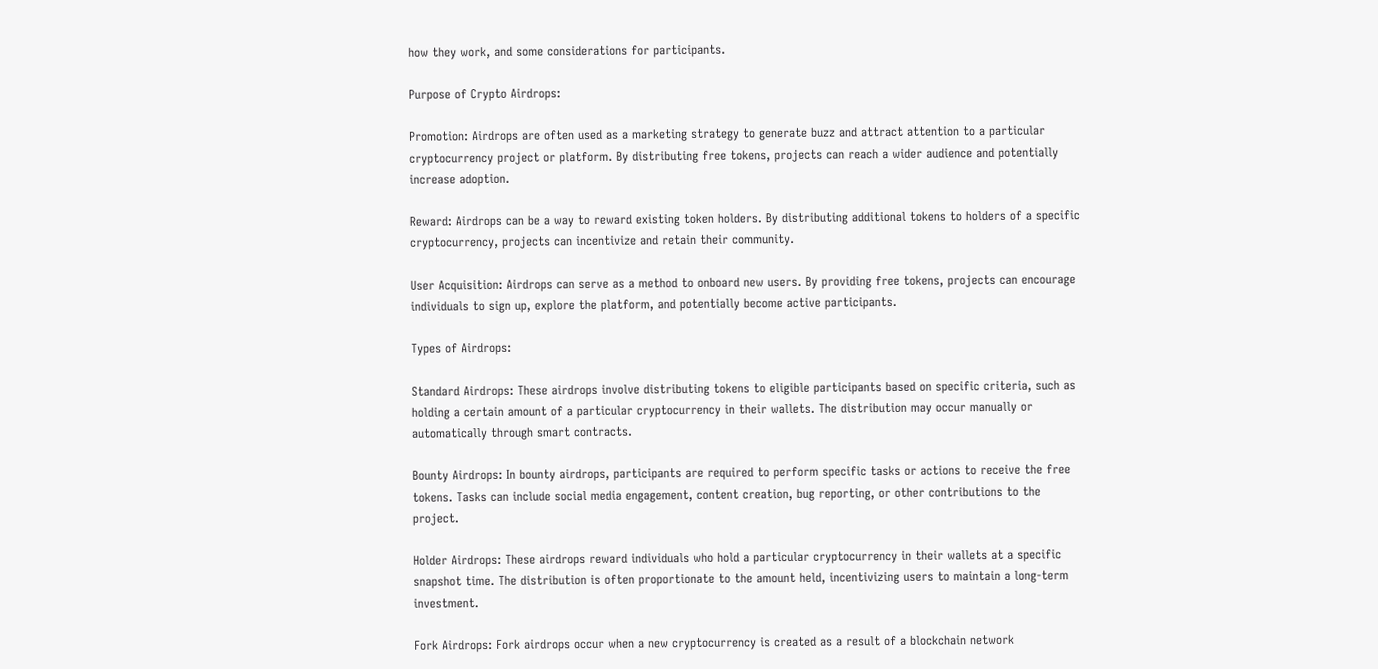how they work, and some considerations for participants.

Purpose of Crypto Airdrops:

Promotion: Airdrops are often used as a marketing strategy to generate buzz and attract attention to a particular cryptocurrency project or platform. By distributing free tokens, projects can reach a wider audience and potentially increase adoption.

Reward: Airdrops can be a way to reward existing token holders. By distributing additional tokens to holders of a specific cryptocurrency, projects can incentivize and retain their community.

User Acquisition: Airdrops can serve as a method to onboard new users. By providing free tokens, projects can encourage individuals to sign up, explore the platform, and potentially become active participants.

Types of Airdrops:

Standard Airdrops: These airdrops involve distributing tokens to eligible participants based on specific criteria, such as holding a certain amount of a particular cryptocurrency in their wallets. The distribution may occur manually or automatically through smart contracts.

Bounty Airdrops: In bounty airdrops, participants are required to perform specific tasks or actions to receive the free tokens. Tasks can include social media engagement, content creation, bug reporting, or other contributions to the project.

Holder Airdrops: These airdrops reward individuals who hold a particular cryptocurrency in their wallets at a specific snapshot time. The distribution is often proportionate to the amount held, incentivizing users to maintain a long-term investment.

Fork Airdrops: Fork airdrops occur when a new cryptocurrency is created as a result of a blockchain network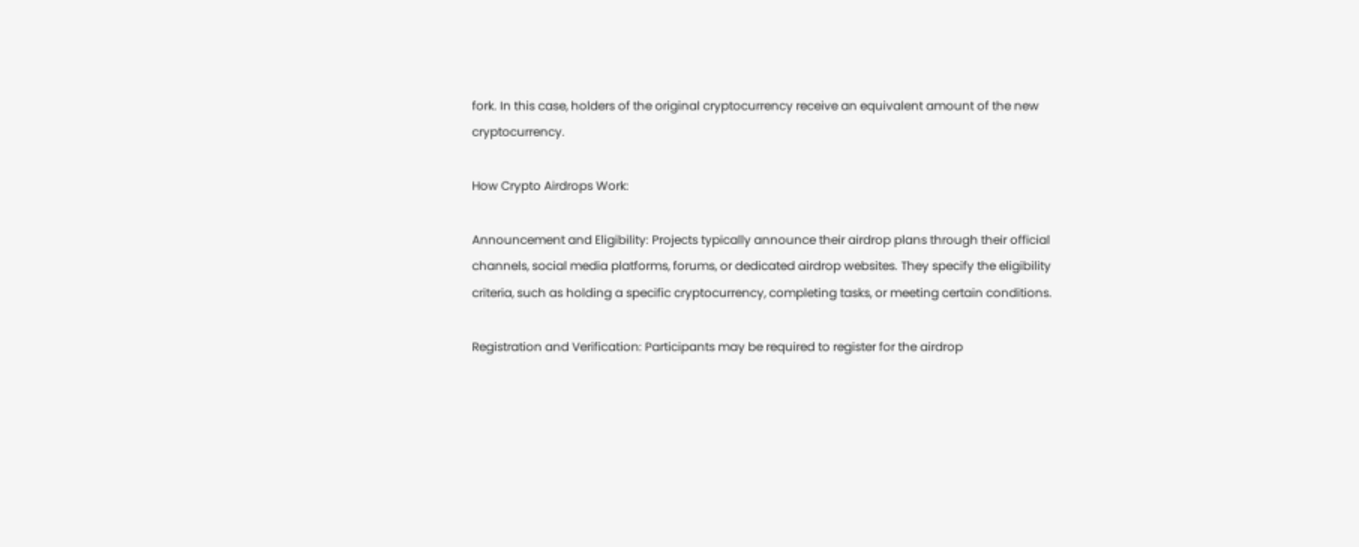fork. In this case, holders of the original cryptocurrency receive an equivalent amount of the new cryptocurrency.

How Crypto Airdrops Work:

Announcement and Eligibility: Projects typically announce their airdrop plans through their official channels, social media platforms, forums, or dedicated airdrop websites. They specify the eligibility criteria, such as holding a specific cryptocurrency, completing tasks, or meeting certain conditions.

Registration and Verification: Participants may be required to register for the airdrop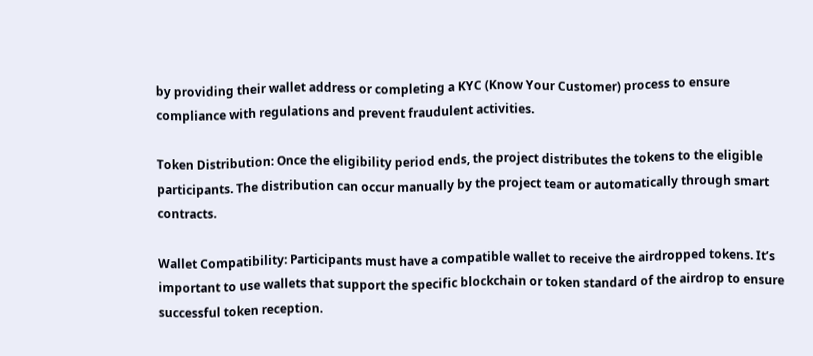by providing their wallet address or completing a KYC (Know Your Customer) process to ensure compliance with regulations and prevent fraudulent activities.

Token Distribution: Once the eligibility period ends, the project distributes the tokens to the eligible participants. The distribution can occur manually by the project team or automatically through smart contracts.

Wallet Compatibility: Participants must have a compatible wallet to receive the airdropped tokens. It’s important to use wallets that support the specific blockchain or token standard of the airdrop to ensure successful token reception.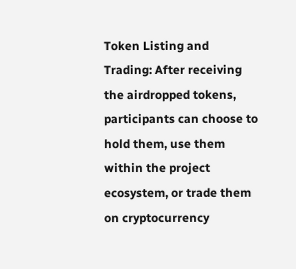Token Listing and Trading: After receiving the airdropped tokens, participants can choose to hold them, use them within the project ecosystem, or trade them on cryptocurrency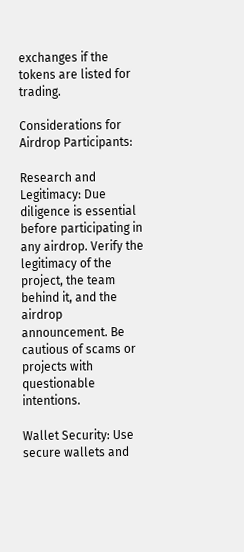exchanges if the tokens are listed for trading.

Considerations for Airdrop Participants:

Research and Legitimacy: Due diligence is essential before participating in any airdrop. Verify the legitimacy of the project, the team behind it, and the airdrop announcement. Be cautious of scams or projects with questionable intentions.

Wallet Security: Use secure wallets and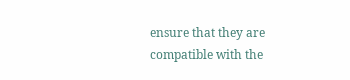ensure that they are compatible with the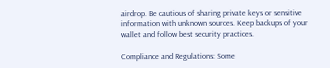airdrop. Be cautious of sharing private keys or sensitive information with unknown sources. Keep backups of your wallet and follow best security practices.

Compliance and Regulations: Some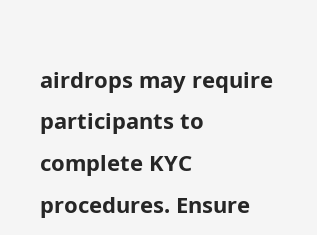airdrops may require participants to complete KYC procedures. Ensure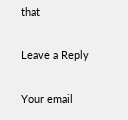that

Leave a Reply

Your email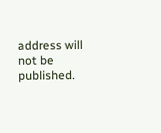address will not be published.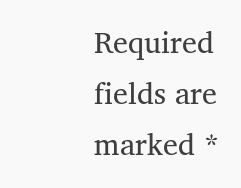Required fields are marked *